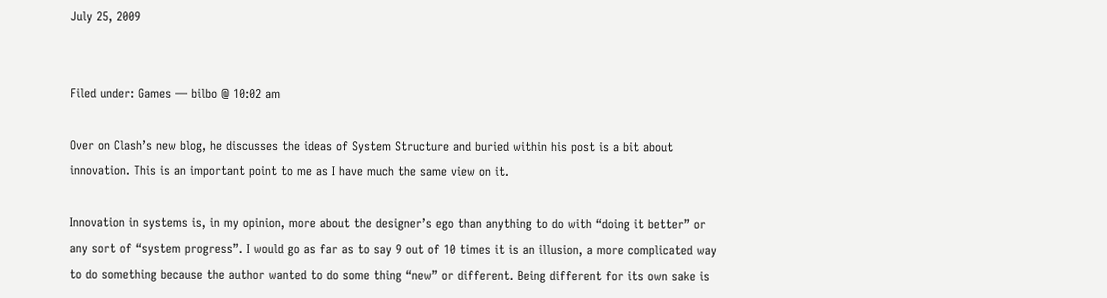July 25, 2009


Filed under: Games — bilbo @ 10:02 am

Over on Clash’s new blog, he discusses the ideas of System Structure and buried within his post is a bit about innovation. This is an important point to me as I have much the same view on it.

Innovation in systems is, in my opinion, more about the designer’s ego than anything to do with “doing it better” or any sort of “system progress”. I would go as far as to say 9 out of 10 times it is an illusion, a more complicated way to do something because the author wanted to do some thing “new” or different. Being different for its own sake is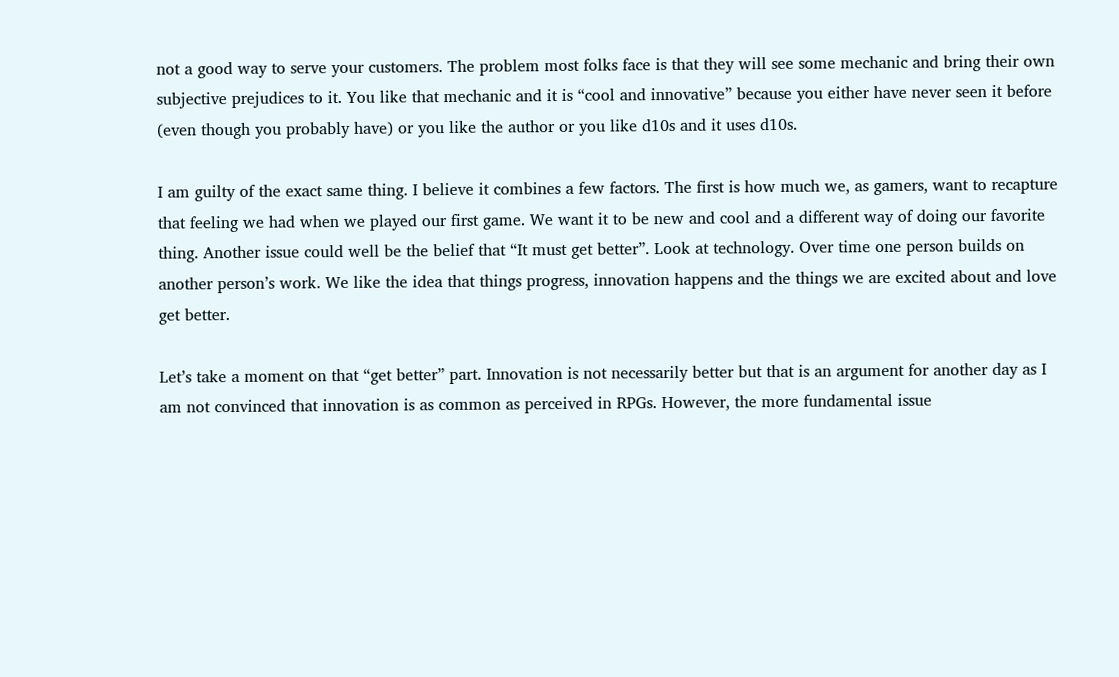not a good way to serve your customers. The problem most folks face is that they will see some mechanic and bring their own subjective prejudices to it. You like that mechanic and it is “cool and innovative” because you either have never seen it before (even though you probably have) or you like the author or you like d10s and it uses d10s.

I am guilty of the exact same thing. I believe it combines a few factors. The first is how much we, as gamers, want to recapture that feeling we had when we played our first game. We want it to be new and cool and a different way of doing our favorite thing. Another issue could well be the belief that “It must get better”. Look at technology. Over time one person builds on another person’s work. We like the idea that things progress, innovation happens and the things we are excited about and love get better.

Let’s take a moment on that “get better” part. Innovation is not necessarily better but that is an argument for another day as I am not convinced that innovation is as common as perceived in RPGs. However, the more fundamental issue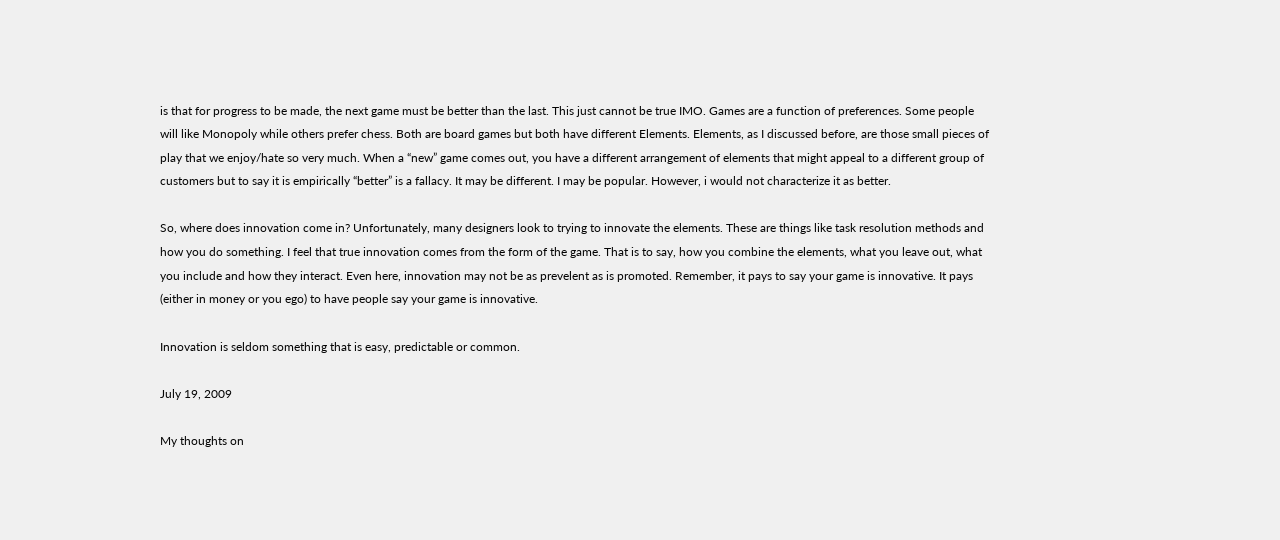is that for progress to be made, the next game must be better than the last. This just cannot be true IMO. Games are a function of preferences. Some people will like Monopoly while others prefer chess. Both are board games but both have different Elements. Elements, as I discussed before, are those small pieces of play that we enjoy/hate so very much. When a “new” game comes out, you have a different arrangement of elements that might appeal to a different group of customers but to say it is empirically “better” is a fallacy. It may be different. I may be popular. However, i would not characterize it as better.

So, where does innovation come in? Unfortunately, many designers look to trying to innovate the elements. These are things like task resolution methods and how you do something. I feel that true innovation comes from the form of the game. That is to say, how you combine the elements, what you leave out, what you include and how they interact. Even here, innovation may not be as prevelent as is promoted. Remember, it pays to say your game is innovative. It pays (either in money or you ego) to have people say your game is innovative.

Innovation is seldom something that is easy, predictable or common.

July 19, 2009

My thoughts on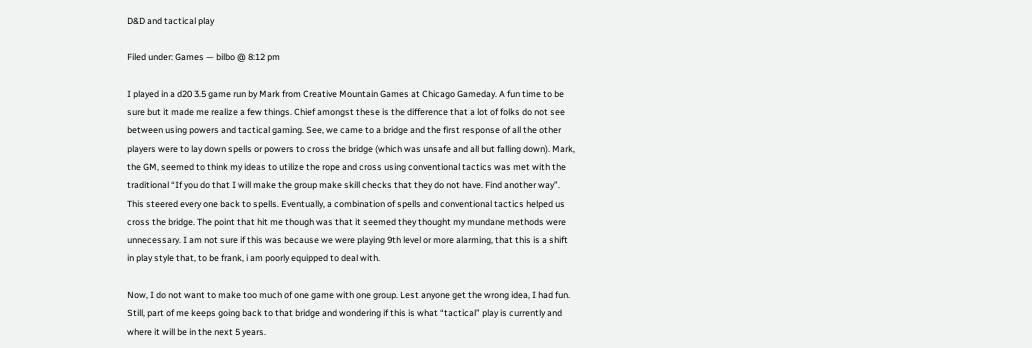D&D and tactical play

Filed under: Games — bilbo @ 8:12 pm

I played in a d20 3.5 game run by Mark from Creative Mountain Games at Chicago Gameday. A fun time to be sure but it made me realize a few things. Chief amongst these is the difference that a lot of folks do not see between using powers and tactical gaming. See, we came to a bridge and the first response of all the other players were to lay down spells or powers to cross the bridge (which was unsafe and all but falling down). Mark, the GM, seemed to think my ideas to utilize the rope and cross using conventional tactics was met with the traditional “If you do that I will make the group make skill checks that they do not have. Find another way”. This steered every one back to spells. Eventually, a combination of spells and conventional tactics helped us cross the bridge. The point that hit me though was that it seemed they thought my mundane methods were unnecessary. I am not sure if this was because we were playing 9th level or more alarming, that this is a shift in play style that, to be frank, i am poorly equipped to deal with.

Now, I do not want to make too much of one game with one group. Lest anyone get the wrong idea, I had fun. Still, part of me keeps going back to that bridge and wondering if this is what “tactical” play is currently and where it will be in the next 5 years.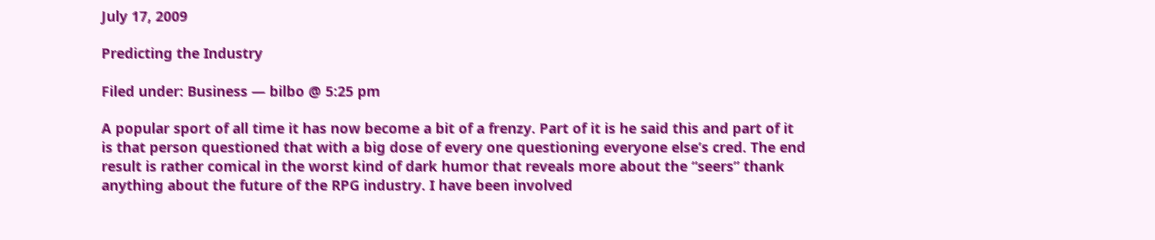July 17, 2009

Predicting the Industry

Filed under: Business — bilbo @ 5:25 pm

A popular sport of all time it has now become a bit of a frenzy. Part of it is he said this and part of it is that person questioned that with a big dose of every one questioning everyone else’s cred. The end result is rather comical in the worst kind of dark humor that reveals more about the “seers” thank anything about the future of the RPG industry. I have been involved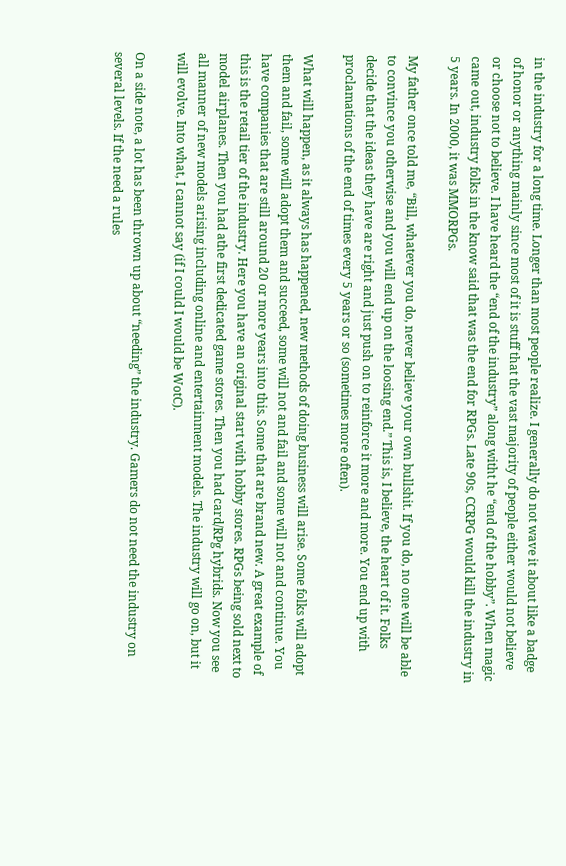in the industry for a long time. Longer than most people realize. I generally do not wave it about like a badge of honor or anything mainly since most of it is stuff that the vast majority of people either would not believe or choose not to believe. I have heard the “end of the industry” along witht he “end of the hobby”. When magic came out, industry folks in the know said that was the end for RPGs. Late 90s, CCRPG would kill the industry in 5 years. In 2000, it was MMORPGs.

My father once told me, “Bill, whatever you do, never believe your own bullshit. If you do, no one will be able to convince you otherwise and you will end up on the loosing end.” This is, I believe, the heart of it. Folks decide that the ideas they have are right and just push on to reinforce it more and more. You end up with proclamations of the end of times every 5 years or so (sometimes more often).

What will happen, as it always has happened, new methods of doing business will arise. Some folks will adopt them and fail, some will adopt them and succeed, some will not and fail and some will not and continue. You have companies that are still around 20 or more years into this. Some that are brand new. A great example of this is the retail tier of the industry. Here you have an original start with hobby stores. RPGs being sold next to model airplanes. Then you had athe first dedicated game stores. Then you had card/RPg hybrids. Now you see all manner of new models arising including online and entertainment models. The industry will go on, but it will evolve. Into what, I cannot say (if I could I would be WotC).

On a side note, a lot has been thrown up about “needing” the industry. Gamers do not need the industry on several levels. If the need a rules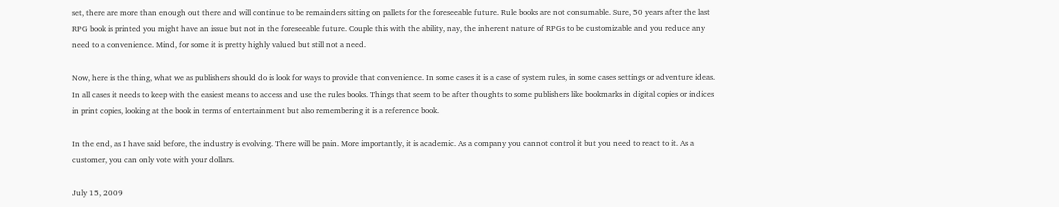set, there are more than enough out there and will continue to be remainders sitting on pallets for the foreseeable future. Rule books are not consumable. Sure, 50 years after the last RPG book is printed you might have an issue but not in the foreseeable future. Couple this with the ability, nay, the inherent nature of RPGs to be customizable and you reduce any need to a convenience. Mind, for some it is pretty highly valued but still not a need.

Now, here is the thing, what we as publishers should do is look for ways to provide that convenience. In some cases it is a case of system rules, in some cases settings or adventure ideas. In all cases it needs to keep with the easiest means to access and use the rules books. Things that seem to be after thoughts to some publishers like bookmarks in digital copies or indices in print copies, looking at the book in terms of entertainment but also remembering it is a reference book.

In the end, as I have said before, the industry is evolving. There will be pain. More importantly, it is academic. As a company you cannot control it but you need to react to it. As a customer, you can only vote with your dollars.

July 15, 2009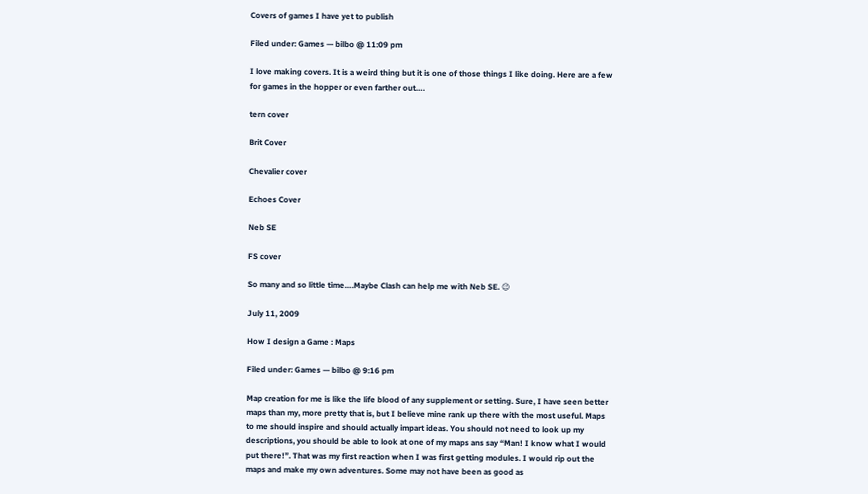Covers of games I have yet to publish

Filed under: Games — bilbo @ 11:09 pm

I love making covers. It is a weird thing but it is one of those things I like doing. Here are a few for games in the hopper or even farther out….

tern cover

Brit Cover

Chevalier cover

Echoes Cover

Neb SE

FS cover

So many and so little time….Maybe Clash can help me with Neb SE. 😉

July 11, 2009

How I design a Game : Maps

Filed under: Games — bilbo @ 9:16 pm

Map creation for me is like the life blood of any supplement or setting. Sure, I have seen better maps than my, more pretty that is, but I believe mine rank up there with the most useful. Maps to me should inspire and should actually impart ideas. You should not need to look up my descriptions, you should be able to look at one of my maps ans say “Man! I know what I would put there!”. That was my first reaction when I was first getting modules. I would rip out the maps and make my own adventures. Some may not have been as good as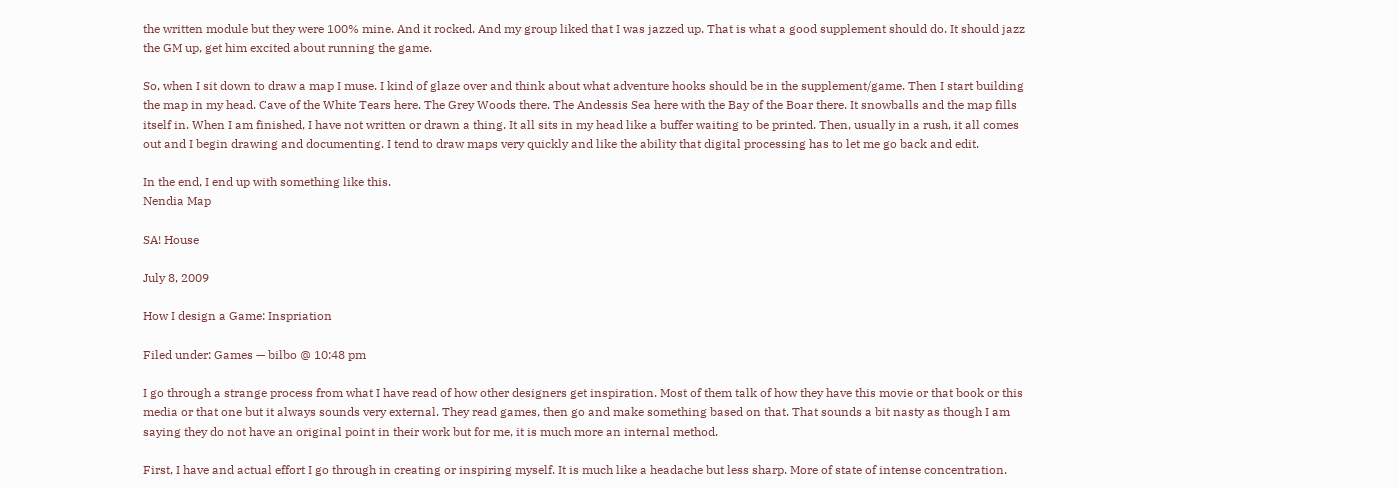the written module but they were 100% mine. And it rocked. And my group liked that I was jazzed up. That is what a good supplement should do. It should jazz the GM up, get him excited about running the game.

So, when I sit down to draw a map I muse. I kind of glaze over and think about what adventure hooks should be in the supplement/game. Then I start building the map in my head. Cave of the White Tears here. The Grey Woods there. The Andessis Sea here with the Bay of the Boar there. It snowballs and the map fills itself in. When I am finished, I have not written or drawn a thing. It all sits in my head like a buffer waiting to be printed. Then, usually in a rush, it all comes out and I begin drawing and documenting. I tend to draw maps very quickly and like the ability that digital processing has to let me go back and edit.

In the end, I end up with something like this.
Nendia Map

SA! House

July 8, 2009

How I design a Game: Inspriation

Filed under: Games — bilbo @ 10:48 pm

I go through a strange process from what I have read of how other designers get inspiration. Most of them talk of how they have this movie or that book or this media or that one but it always sounds very external. They read games, then go and make something based on that. That sounds a bit nasty as though I am saying they do not have an original point in their work but for me, it is much more an internal method.

First, I have and actual effort I go through in creating or inspiring myself. It is much like a headache but less sharp. More of state of intense concentration.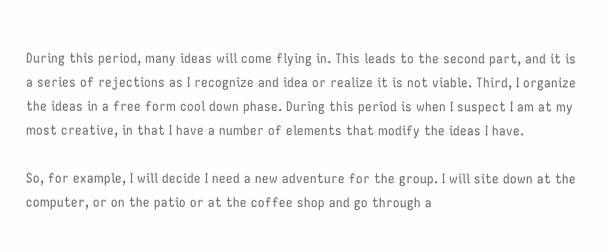During this period, many ideas will come flying in. This leads to the second part, and it is a series of rejections as I recognize and idea or realize it is not viable. Third, I organize the ideas in a free form cool down phase. During this period is when I suspect I am at my most creative, in that I have a number of elements that modify the ideas I have.

So, for example, I will decide I need a new adventure for the group. I will site down at the computer, or on the patio or at the coffee shop and go through a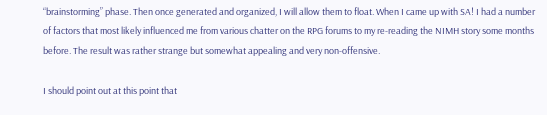“brainstorming” phase. Then once generated and organized, I will allow them to float. When I came up with SA! I had a number of factors that most likely influenced me from various chatter on the RPG forums to my re-reading the NIMH story some months before. The result was rather strange but somewhat appealing and very non-offensive.

I should point out at this point that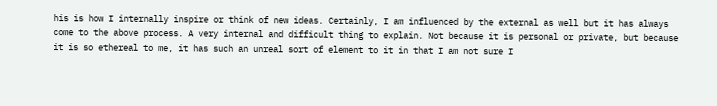his is how I internally inspire or think of new ideas. Certainly, I am influenced by the external as well but it has always come to the above process. A very internal and difficult thing to explain. Not because it is personal or private, but because it is so ethereal to me, it has such an unreal sort of element to it in that I am not sure I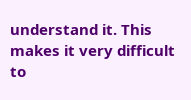understand it. This makes it very difficult to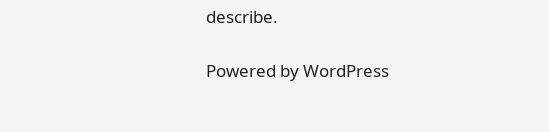describe.

Powered by WordPress